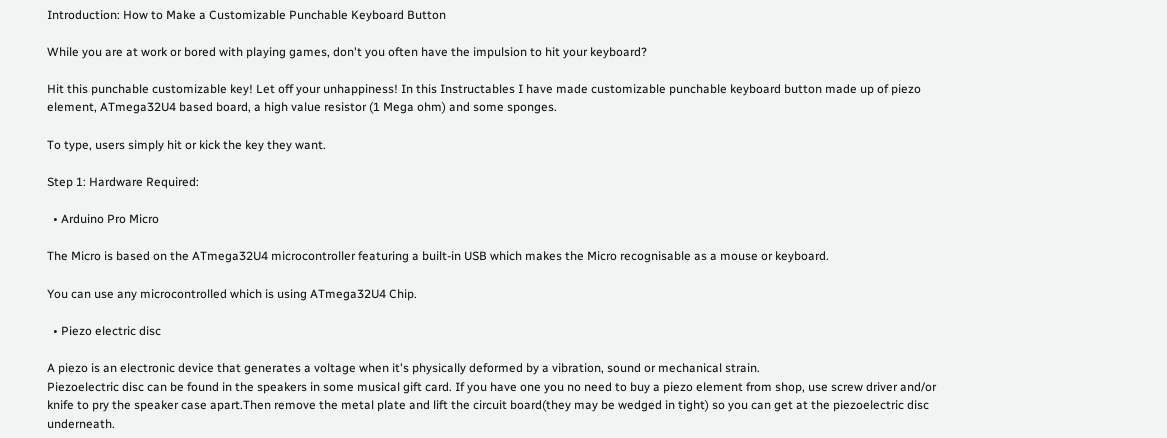Introduction: How to Make a Customizable Punchable Keyboard Button

While you are at work or bored with playing games, don't you often have the impulsion to hit your keyboard?

Hit this punchable customizable key! Let off your unhappiness! In this Instructables I have made customizable punchable keyboard button made up of piezo element, ATmega32U4 based board, a high value resistor (1 Mega ohm) and some sponges.

To type, users simply hit or kick the key they want.

Step 1: Hardware Required:

  • Arduino Pro Micro

The Micro is based on the ATmega32U4 microcontroller featuring a built-in USB which makes the Micro recognisable as a mouse or keyboard.

You can use any microcontrolled which is using ATmega32U4 Chip.

  • Piezo electric disc

A piezo is an electronic device that generates a voltage when it's physically deformed by a vibration, sound or mechanical strain.
Piezoelectric disc can be found in the speakers in some musical gift card. If you have one you no need to buy a piezo element from shop, use screw driver and/or knife to pry the speaker case apart.Then remove the metal plate and lift the circuit board(they may be wedged in tight) so you can get at the piezoelectric disc underneath.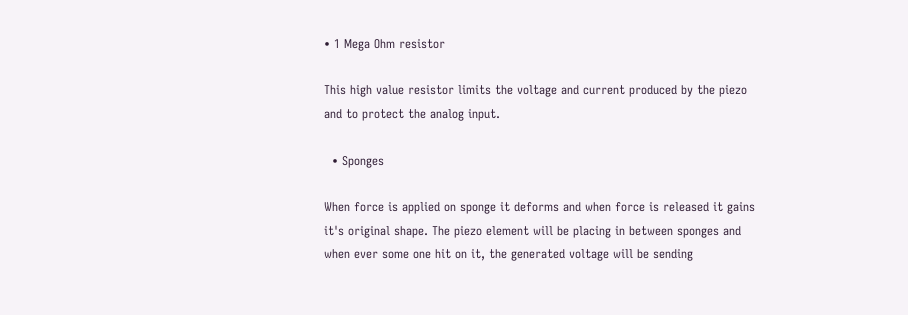• 1 Mega Ohm resistor

This high value resistor limits the voltage and current produced by the piezo and to protect the analog input.

  • Sponges

When force is applied on sponge it deforms and when force is released it gains it's original shape. The piezo element will be placing in between sponges and when ever some one hit on it, the generated voltage will be sending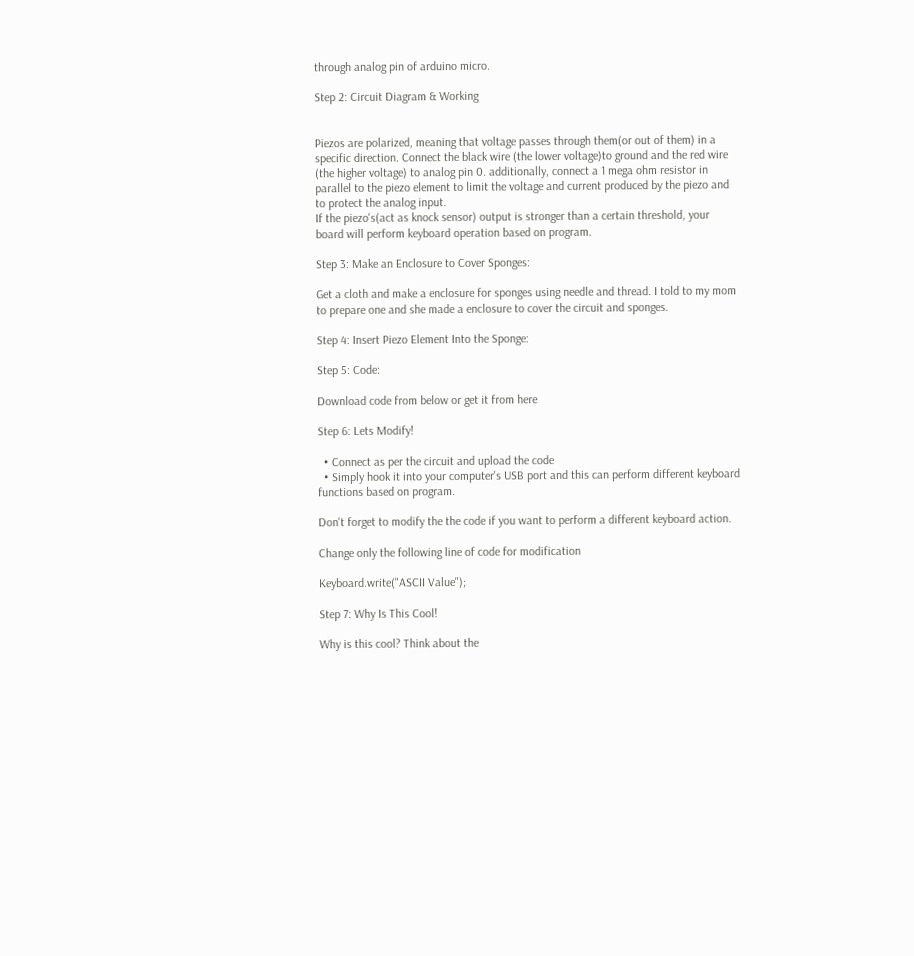through analog pin of arduino micro.

Step 2: Circuit Diagram & Working


Piezos are polarized, meaning that voltage passes through them(or out of them) in a specific direction. Connect the black wire (the lower voltage)to ground and the red wire (the higher voltage) to analog pin 0. additionally, connect a 1 mega ohm resistor in parallel to the piezo element to limit the voltage and current produced by the piezo and to protect the analog input.
If the piezo's(act as knock sensor) output is stronger than a certain threshold, your board will perform keyboard operation based on program.

Step 3: Make an Enclosure to Cover Sponges:

Get a cloth and make a enclosure for sponges using needle and thread. I told to my mom to prepare one and she made a enclosure to cover the circuit and sponges.

Step 4: Insert Piezo Element Into the Sponge:

Step 5: Code:

Download code from below or get it from here

Step 6: Lets Modify!

  • Connect as per the circuit and upload the code
  • Simply hook it into your computer's USB port and this can perform different keyboard functions based on program.

Don't forget to modify the the code if you want to perform a different keyboard action.

Change only the following line of code for modification

Keyboard.write("ASCII Value");

Step 7: Why Is This Cool!

Why is this cool? Think about the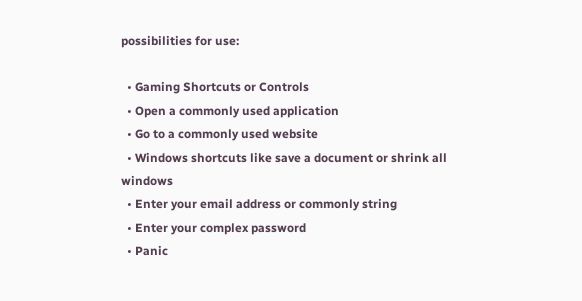possibilities for use:

  • Gaming Shortcuts or Controls
  • Open a commonly used application
  • Go to a commonly used website
  • Windows shortcuts like save a document or shrink all windows
  • Enter your email address or commonly string
  • Enter your complex password
  • Panic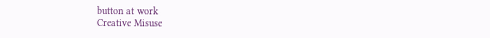button at work
Creative Misuse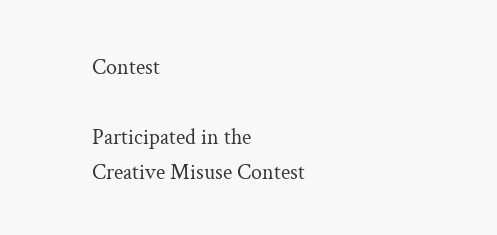Contest

Participated in the
Creative Misuse Contest